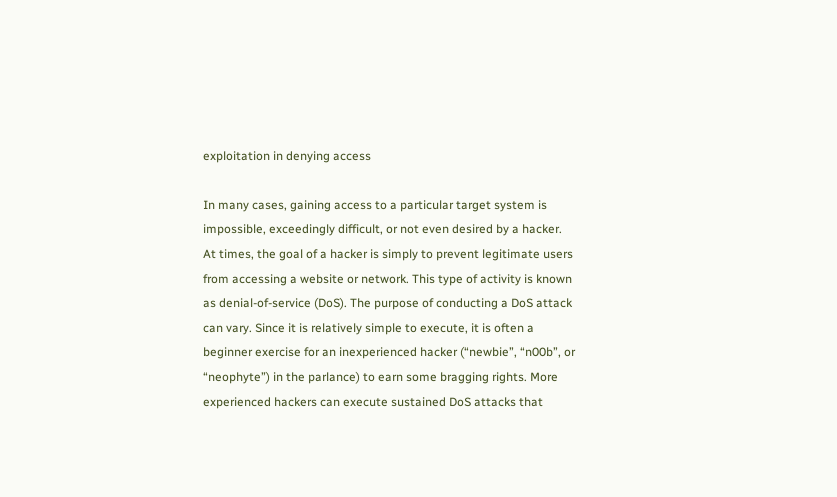exploitation in denying access

In many cases, gaining access to a particular target system is impossible, exceedingly difficult, or not even desired by a hacker. At times, the goal of a hacker is simply to prevent legitimate users from accessing a website or network. This type of activity is known as denial-of-service (DoS). The purpose of conducting a DoS attack can vary. Since it is relatively simple to execute, it is often a beginner exercise for an inexperienced hacker (“newbie”, “n00b”, or “neophyte”) in the parlance) to earn some bragging rights. More experienced hackers can execute sustained DoS attacks that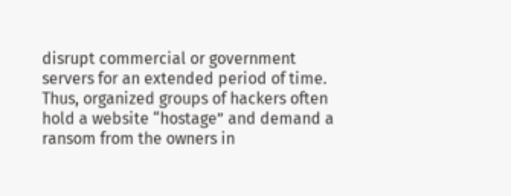disrupt commercial or government servers for an extended period of time. Thus, organized groups of hackers often hold a website “hostage” and demand a ransom from the owners in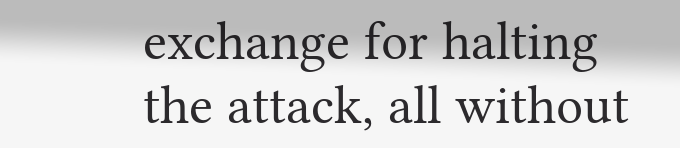exchange for halting the attack, all without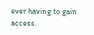ever having to gain access.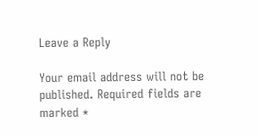Leave a Reply

Your email address will not be published. Required fields are marked *